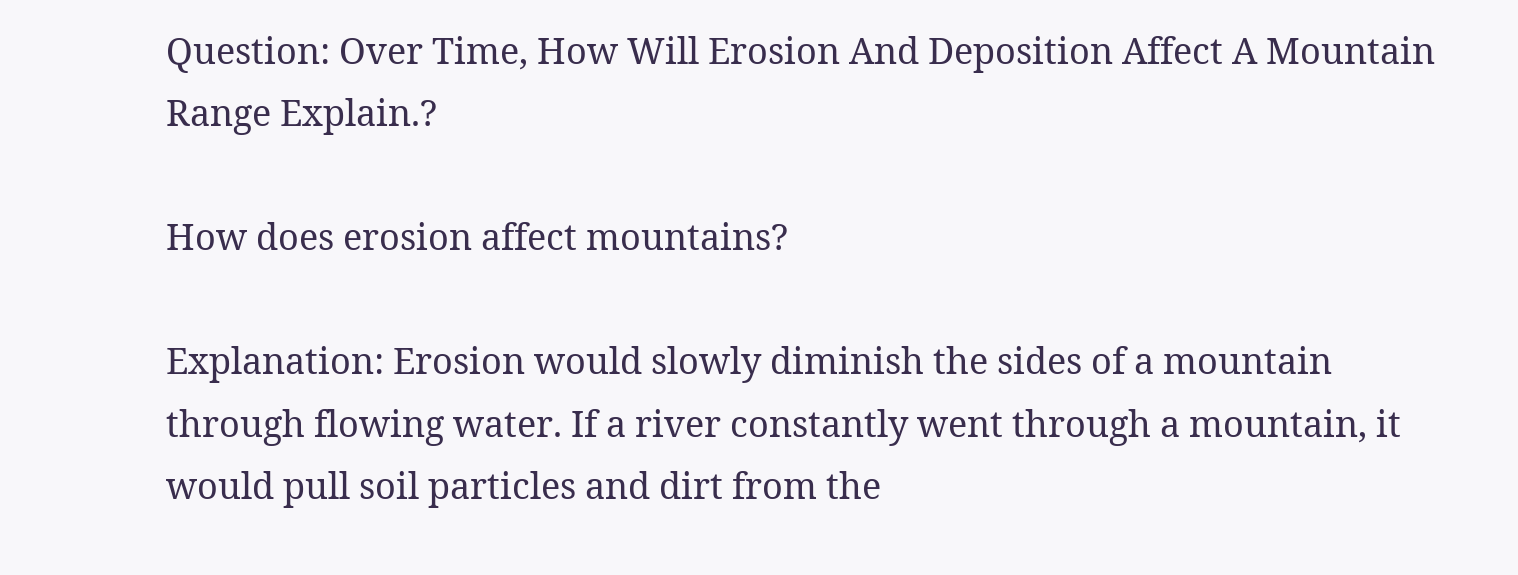Question: Over Time, How Will Erosion And Deposition Affect A Mountain Range Explain.?

How does erosion affect mountains?

Explanation: Erosion would slowly diminish the sides of a mountain through flowing water. If a river constantly went through a mountain, it would pull soil particles and dirt from the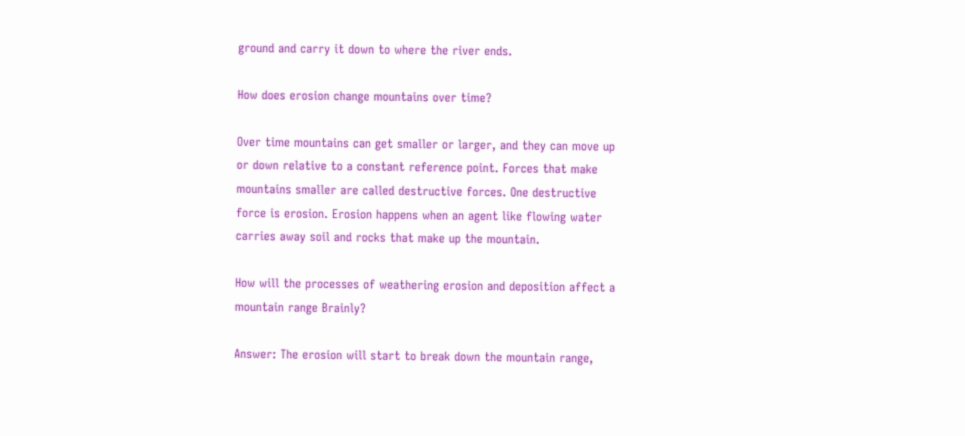ground and carry it down to where the river ends.

How does erosion change mountains over time?

Over time mountains can get smaller or larger, and they can move up or down relative to a constant reference point. Forces that make mountains smaller are called destructive forces. One destructive force is erosion. Erosion happens when an agent like flowing water carries away soil and rocks that make up the mountain.

How will the processes of weathering erosion and deposition affect a mountain range Brainly?

Answer: The erosion will start to break down the mountain range,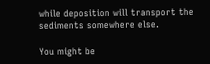while deposition will transport the sediments somewhere else.

You might be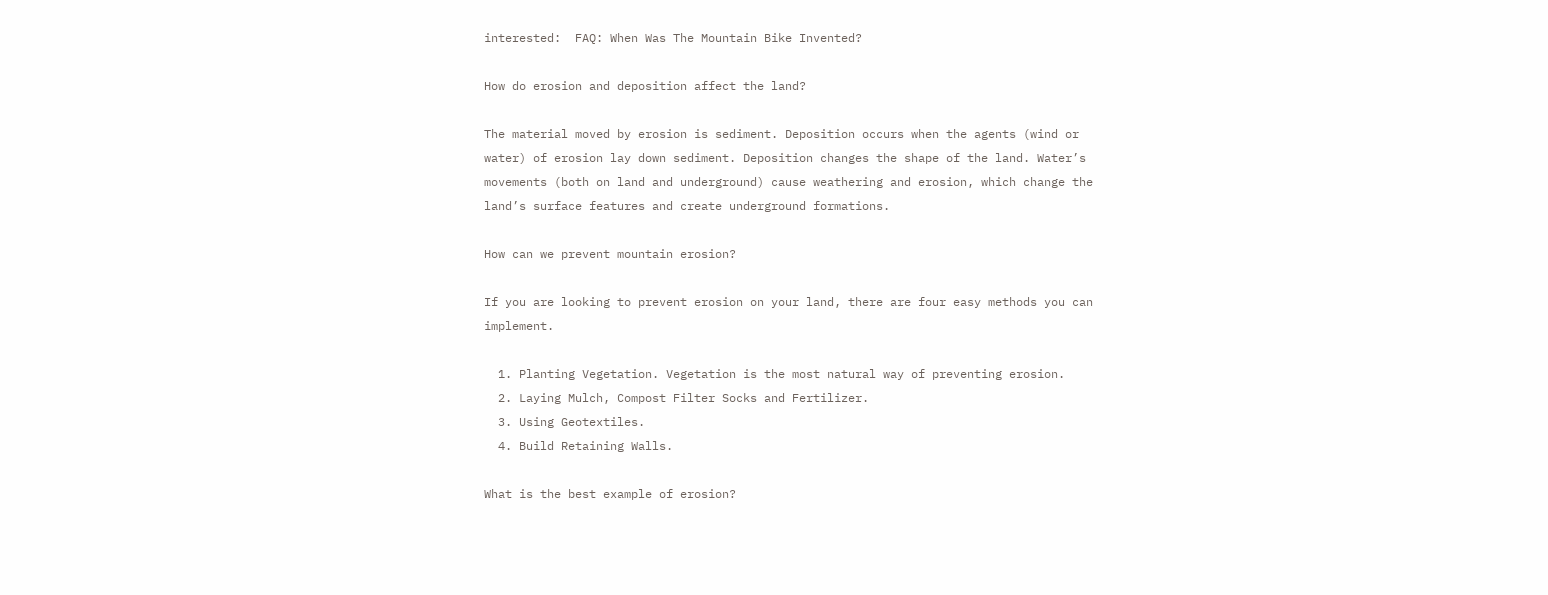interested:  FAQ: When Was The Mountain Bike Invented?

How do erosion and deposition affect the land?

The material moved by erosion is sediment. Deposition occurs when the agents (wind or water) of erosion lay down sediment. Deposition changes the shape of the land. Water’s movements (both on land and underground) cause weathering and erosion, which change the land’s surface features and create underground formations.

How can we prevent mountain erosion?

If you are looking to prevent erosion on your land, there are four easy methods you can implement.

  1. Planting Vegetation. Vegetation is the most natural way of preventing erosion.
  2. Laying Mulch, Compost Filter Socks and Fertilizer.
  3. Using Geotextiles.
  4. Build Retaining Walls.

What is the best example of erosion?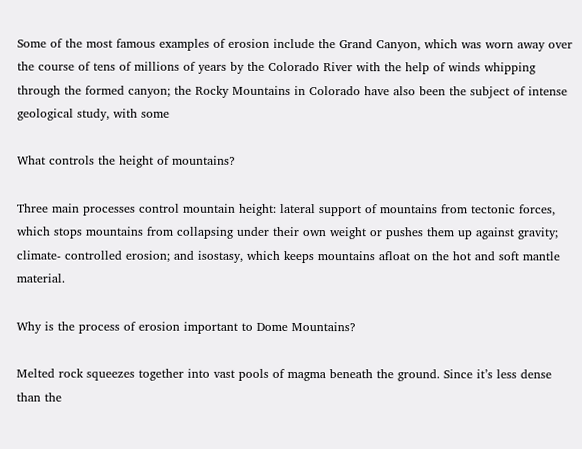Some of the most famous examples of erosion include the Grand Canyon, which was worn away over the course of tens of millions of years by the Colorado River with the help of winds whipping through the formed canyon; the Rocky Mountains in Colorado have also been the subject of intense geological study, with some

What controls the height of mountains?

Three main processes control mountain height: lateral support of mountains from tectonic forces, which stops mountains from collapsing under their own weight or pushes them up against gravity; climate- controlled erosion; and isostasy, which keeps mountains afloat on the hot and soft mantle material.

Why is the process of erosion important to Dome Mountains?

Melted rock squeezes together into vast pools of magma beneath the ground. Since it’s less dense than the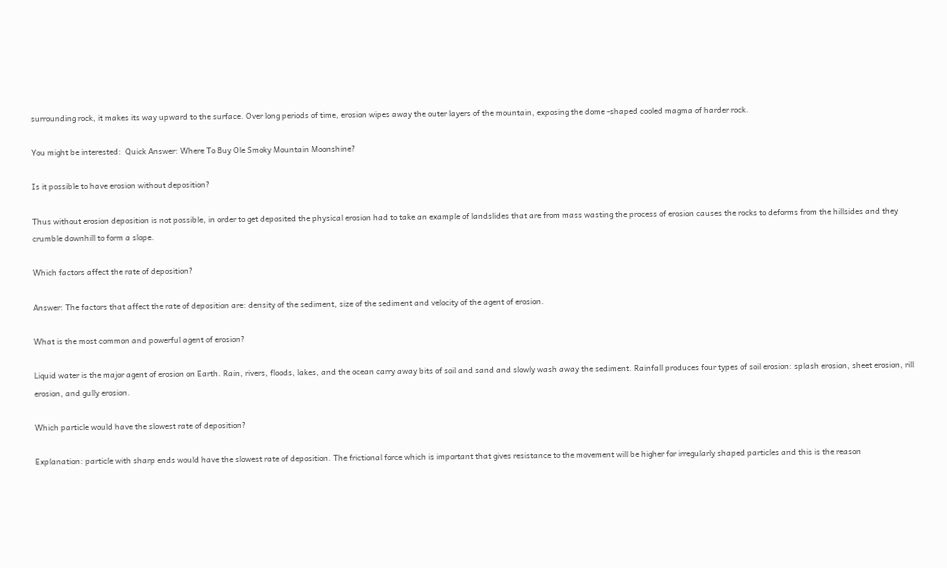surrounding rock, it makes its way upward to the surface. Over long periods of time, erosion wipes away the outer layers of the mountain, exposing the dome -shaped cooled magma of harder rock.

You might be interested:  Quick Answer: Where To Buy Ole Smoky Mountain Moonshine?

Is it possible to have erosion without deposition?

Thus without erosion deposition is not possible, in order to get deposited the physical erosion had to take an example of landslides that are from mass wasting the process of erosion causes the rocks to deforms from the hillsides and they crumble downhill to form a slope.

Which factors affect the rate of deposition?

Answer: The factors that affect the rate of deposition are: density of the sediment, size of the sediment and velocity of the agent of erosion.

What is the most common and powerful agent of erosion?

Liquid water is the major agent of erosion on Earth. Rain, rivers, floods, lakes, and the ocean carry away bits of soil and sand and slowly wash away the sediment. Rainfall produces four types of soil erosion: splash erosion, sheet erosion, rill erosion, and gully erosion.

Which particle would have the slowest rate of deposition?

Explanation: particle with sharp ends would have the slowest rate of deposition. The frictional force which is important that gives resistance to the movement will be higher for irregularly shaped particles and this is the reason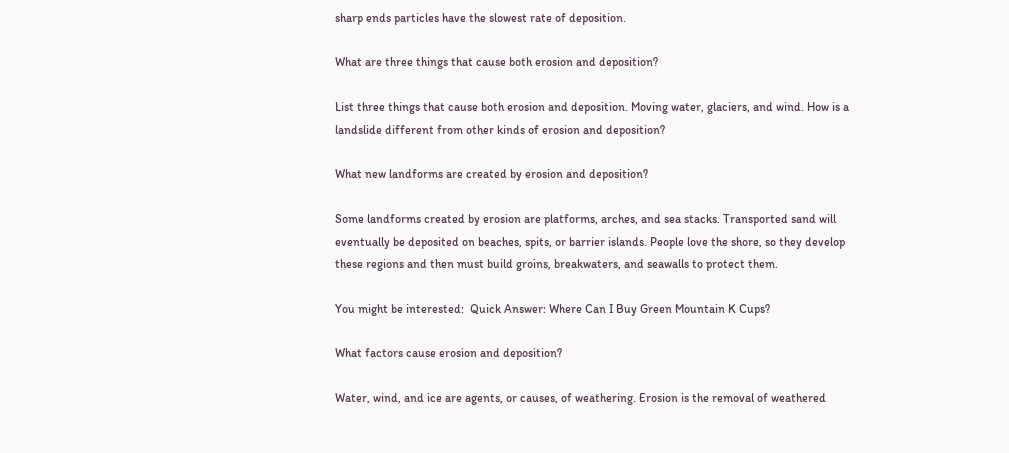sharp ends particles have the slowest rate of deposition.

What are three things that cause both erosion and deposition?

List three things that cause both erosion and deposition. Moving water, glaciers, and wind. How is a landslide different from other kinds of erosion and deposition?

What new landforms are created by erosion and deposition?

Some landforms created by erosion are platforms, arches, and sea stacks. Transported sand will eventually be deposited on beaches, spits, or barrier islands. People love the shore, so they develop these regions and then must build groins, breakwaters, and seawalls to protect them.

You might be interested:  Quick Answer: Where Can I Buy Green Mountain K Cups?

What factors cause erosion and deposition?

Water, wind, and ice are agents, or causes, of weathering. Erosion is the removal of weathered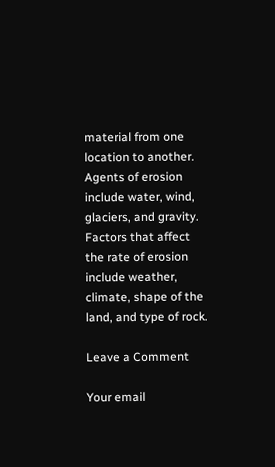material from one location to another. Agents of erosion include water, wind, glaciers, and gravity. Factors that affect the rate of erosion include weather, climate, shape of the land, and type of rock.

Leave a Comment

Your email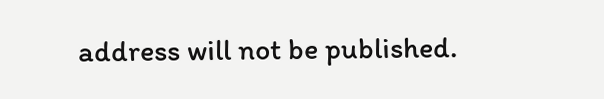address will not be published.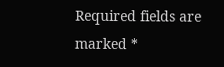Required fields are marked *